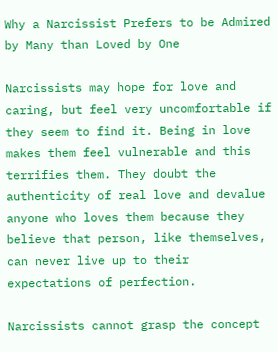Why a Narcissist Prefers to be Admired by Many than Loved by One

Narcissists may hope for love and caring, but feel very uncomfortable if they seem to find it. Being in love makes them feel vulnerable and this terrifies them. They doubt the authenticity of real love and devalue anyone who loves them because they believe that person, like themselves, can never live up to their expectations of perfection.

Narcissists cannot grasp the concept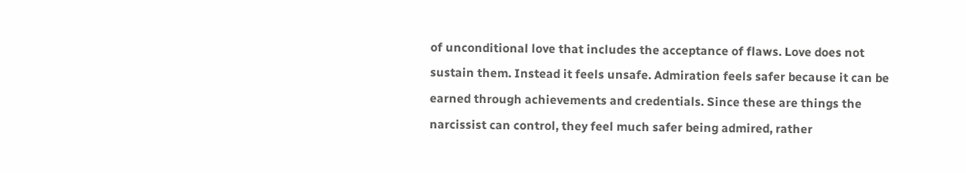of unconditional love that includes the acceptance of flaws. Love does not sustain them. Instead it feels unsafe. Admiration feels safer because it can be earned through achievements and credentials. Since these are things the narcissist can control, they feel much safer being admired, rather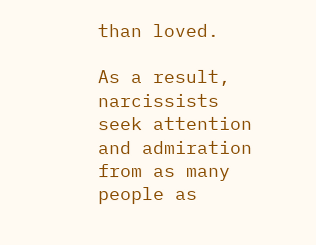than loved.

As a result, narcissists seek attention and admiration from as many people as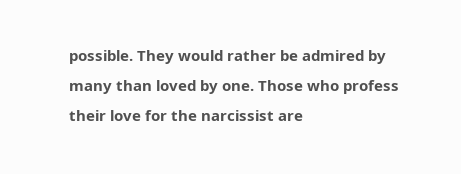possible. They would rather be admired by many than loved by one. Those who profess their love for the narcissist are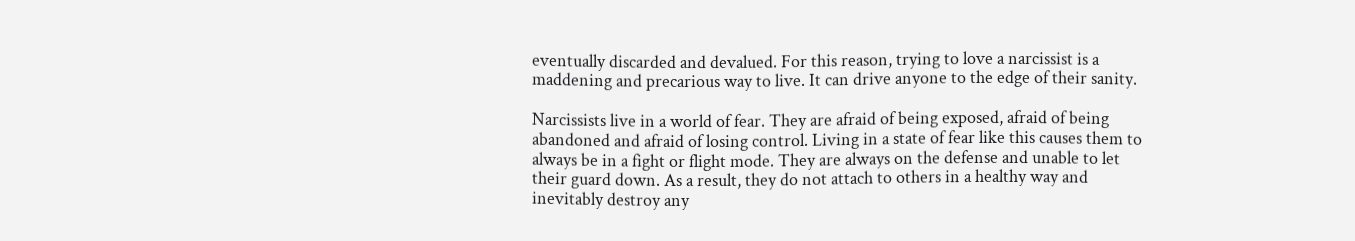eventually discarded and devalued. For this reason, trying to love a narcissist is a maddening and precarious way to live. It can drive anyone to the edge of their sanity.

Narcissists live in a world of fear. They are afraid of being exposed, afraid of being abandoned and afraid of losing control. Living in a state of fear like this causes them to always be in a fight or flight mode. They are always on the defense and unable to let their guard down. As a result, they do not attach to others in a healthy way and inevitably destroy any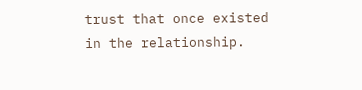trust that once existed in the relationship.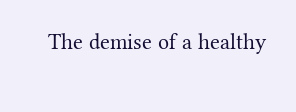The demise of a healthy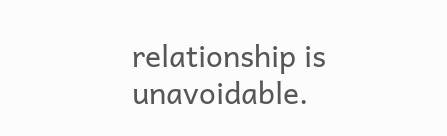relationship is unavoidable.